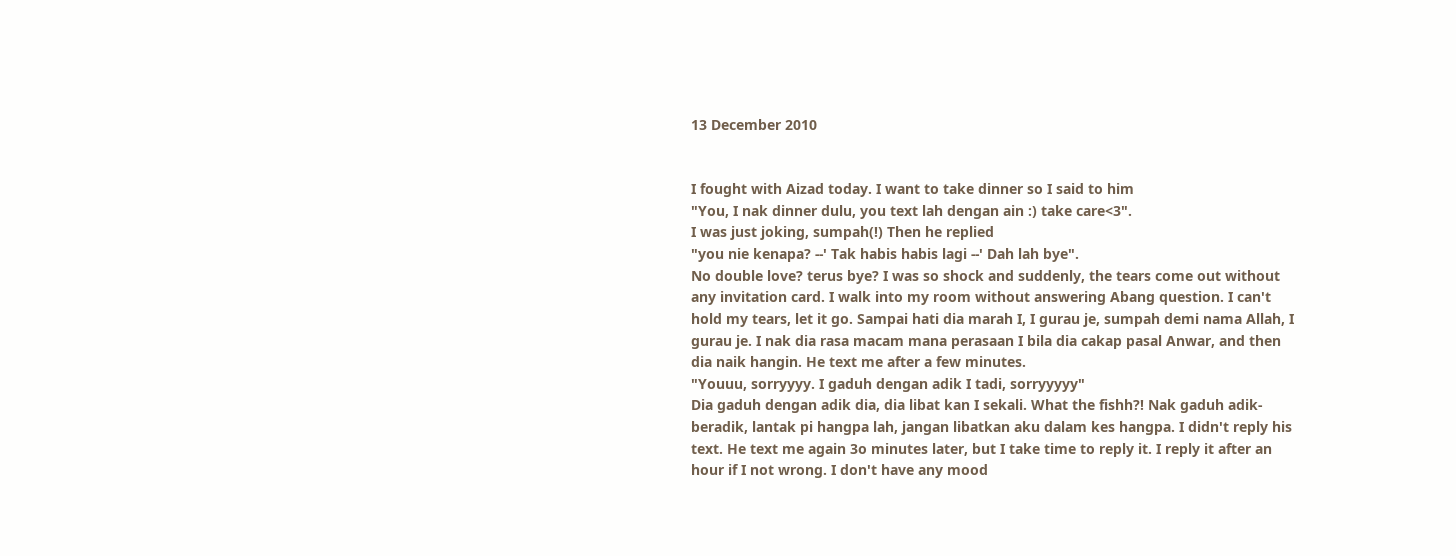13 December 2010


I fought with Aizad today. I want to take dinner so I said to him
"You, I nak dinner dulu, you text lah dengan ain :) take care<3".
I was just joking, sumpah(!) Then he replied
"you nie kenapa? --' Tak habis habis lagi --' Dah lah bye".
No double love? terus bye? I was so shock and suddenly, the tears come out without any invitation card. I walk into my room without answering Abang question. I can't hold my tears, let it go. Sampai hati dia marah I, I gurau je, sumpah demi nama Allah, I gurau je. I nak dia rasa macam mana perasaan I bila dia cakap pasal Anwar, and then dia naik hangin. He text me after a few minutes.
"Youuu, sorryyyy. I gaduh dengan adik I tadi, sorryyyyy"
Dia gaduh dengan adik dia, dia libat kan I sekali. What the fishh?! Nak gaduh adik-beradik, lantak pi hangpa lah, jangan libatkan aku dalam kes hangpa. I didn't reply his text. He text me again 3o minutes later, but I take time to reply it. I reply it after an hour if I not wrong. I don't have any mood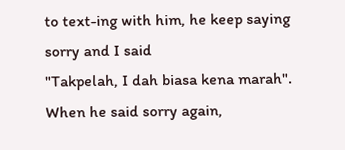to text-ing with him, he keep saying sorry and I said
"Takpelah, I dah biasa kena marah".
When he said sorry again,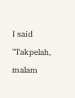I said
"Takpelah, malam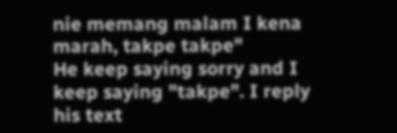nie memang malam I kena marah, takpe takpe"
He keep saying sorry and I keep saying "takpe". I reply his text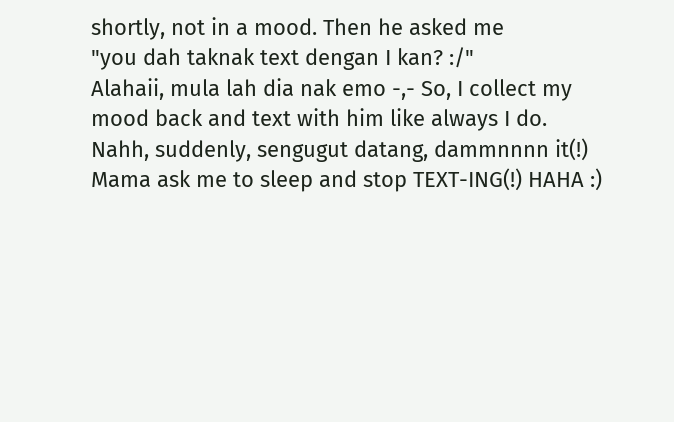shortly, not in a mood. Then he asked me
"you dah taknak text dengan I kan? :/"
Alahaii, mula lah dia nak emo -,- So, I collect my mood back and text with him like always I do. Nahh, suddenly, sengugut datang, dammnnnn it(!) Mama ask me to sleep and stop TEXT-ING(!) HAHA :)